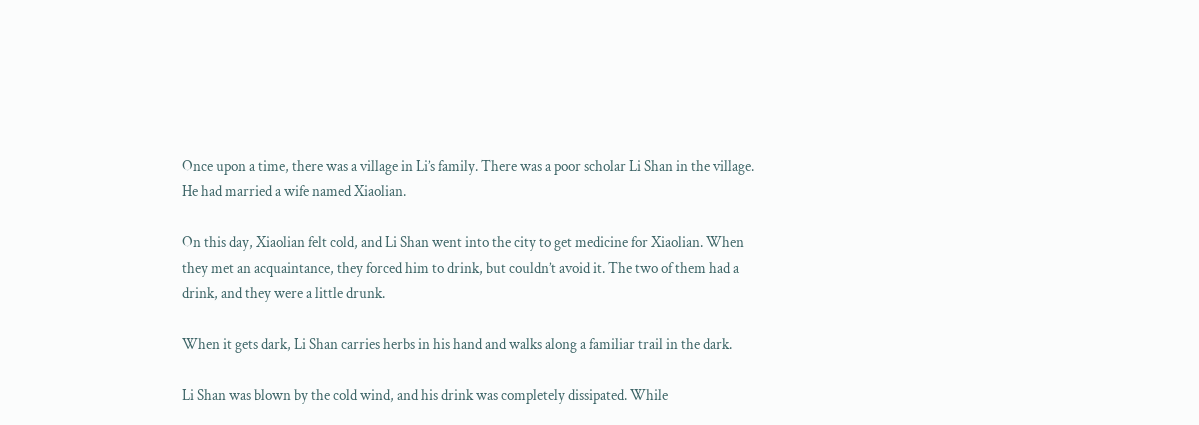Once upon a time, there was a village in Li’s family. There was a poor scholar Li Shan in the village. He had married a wife named Xiaolian.

On this day, Xiaolian felt cold, and Li Shan went into the city to get medicine for Xiaolian. When they met an acquaintance, they forced him to drink, but couldn’t avoid it. The two of them had a drink, and they were a little drunk.

When it gets dark, Li Shan carries herbs in his hand and walks along a familiar trail in the dark.

Li Shan was blown by the cold wind, and his drink was completely dissipated. While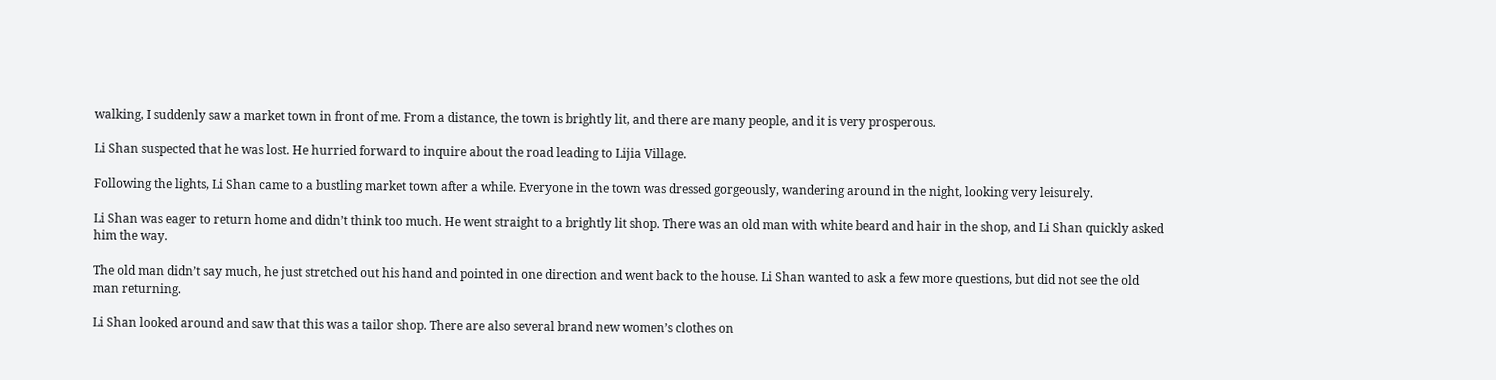walking, I suddenly saw a market town in front of me. From a distance, the town is brightly lit, and there are many people, and it is very prosperous.

Li Shan suspected that he was lost. He hurried forward to inquire about the road leading to Lijia Village.

Following the lights, Li Shan came to a bustling market town after a while. Everyone in the town was dressed gorgeously, wandering around in the night, looking very leisurely.

Li Shan was eager to return home and didn’t think too much. He went straight to a brightly lit shop. There was an old man with white beard and hair in the shop, and Li Shan quickly asked him the way.

The old man didn’t say much, he just stretched out his hand and pointed in one direction and went back to the house. Li Shan wanted to ask a few more questions, but did not see the old man returning.

Li Shan looked around and saw that this was a tailor shop. There are also several brand new women’s clothes on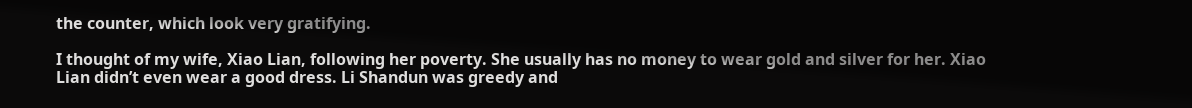the counter, which look very gratifying.

I thought of my wife, Xiao Lian, following her poverty. She usually has no money to wear gold and silver for her. Xiao Lian didn’t even wear a good dress. Li Shandun was greedy and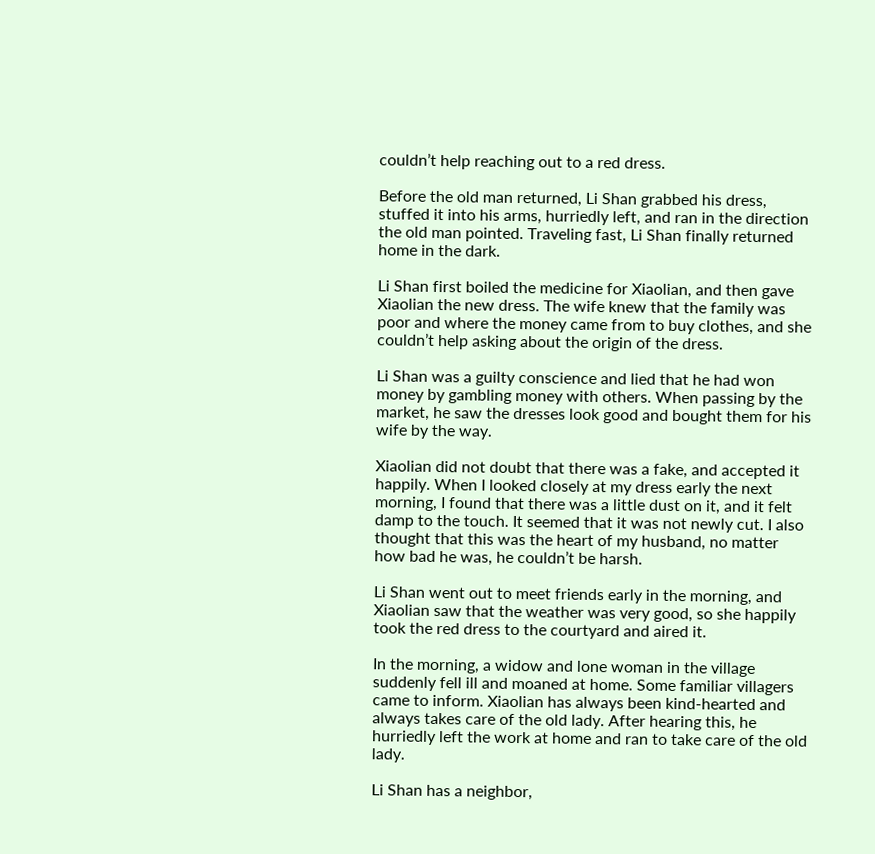couldn’t help reaching out to a red dress.

Before the old man returned, Li Shan grabbed his dress, stuffed it into his arms, hurriedly left, and ran in the direction the old man pointed. Traveling fast, Li Shan finally returned home in the dark.

Li Shan first boiled the medicine for Xiaolian, and then gave Xiaolian the new dress. The wife knew that the family was poor and where the money came from to buy clothes, and she couldn’t help asking about the origin of the dress.

Li Shan was a guilty conscience and lied that he had won money by gambling money with others. When passing by the market, he saw the dresses look good and bought them for his wife by the way.

Xiaolian did not doubt that there was a fake, and accepted it happily. When I looked closely at my dress early the next morning, I found that there was a little dust on it, and it felt damp to the touch. It seemed that it was not newly cut. I also thought that this was the heart of my husband, no matter how bad he was, he couldn’t be harsh.

Li Shan went out to meet friends early in the morning, and Xiaolian saw that the weather was very good, so she happily took the red dress to the courtyard and aired it.

In the morning, a widow and lone woman in the village suddenly fell ill and moaned at home. Some familiar villagers came to inform. Xiaolian has always been kind-hearted and always takes care of the old lady. After hearing this, he hurriedly left the work at home and ran to take care of the old lady.

Li Shan has a neighbor,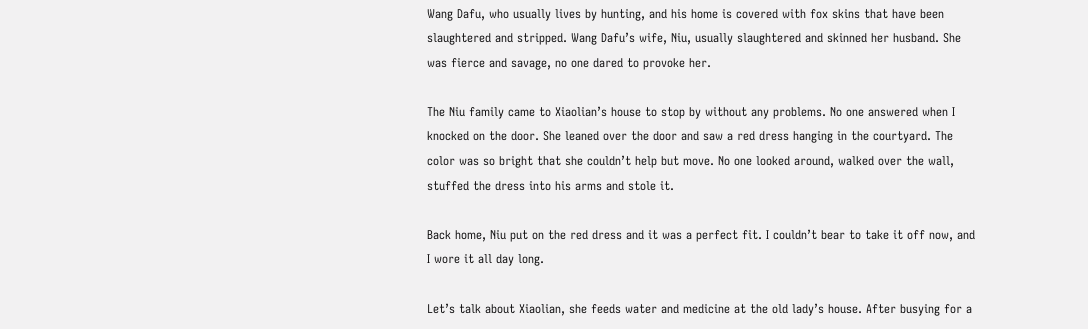Wang Dafu, who usually lives by hunting, and his home is covered with fox skins that have been slaughtered and stripped. Wang Dafu’s wife, Niu, usually slaughtered and skinned her husband. She was fierce and savage, no one dared to provoke her.

The Niu family came to Xiaolian’s house to stop by without any problems. No one answered when I knocked on the door. She leaned over the door and saw a red dress hanging in the courtyard. The color was so bright that she couldn’t help but move. No one looked around, walked over the wall, stuffed the dress into his arms and stole it.

Back home, Niu put on the red dress and it was a perfect fit. I couldn’t bear to take it off now, and I wore it all day long.

Let’s talk about Xiaolian, she feeds water and medicine at the old lady’s house. After busying for a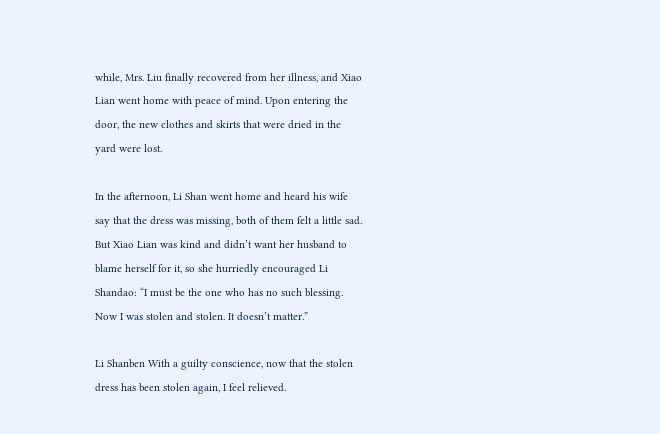while, Mrs. Liu finally recovered from her illness, and Xiao Lian went home with peace of mind. Upon entering the door, the new clothes and skirts that were dried in the yard were lost.

In the afternoon, Li Shan went home and heard his wife say that the dress was missing, both of them felt a little sad. But Xiao Lian was kind and didn’t want her husband to blame herself for it, so she hurriedly encouraged Li Shandao: “I must be the one who has no such blessing. Now I was stolen and stolen. It doesn’t matter.”

Li Shanben With a guilty conscience, now that the stolen dress has been stolen again, I feel relieved.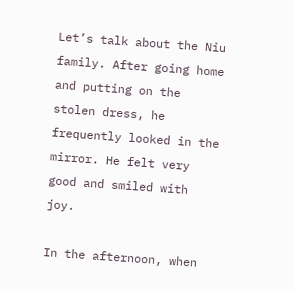Let’s talk about the Niu family. After going home and putting on the stolen dress, he frequently looked in the mirror. He felt very good and smiled with joy.

In the afternoon, when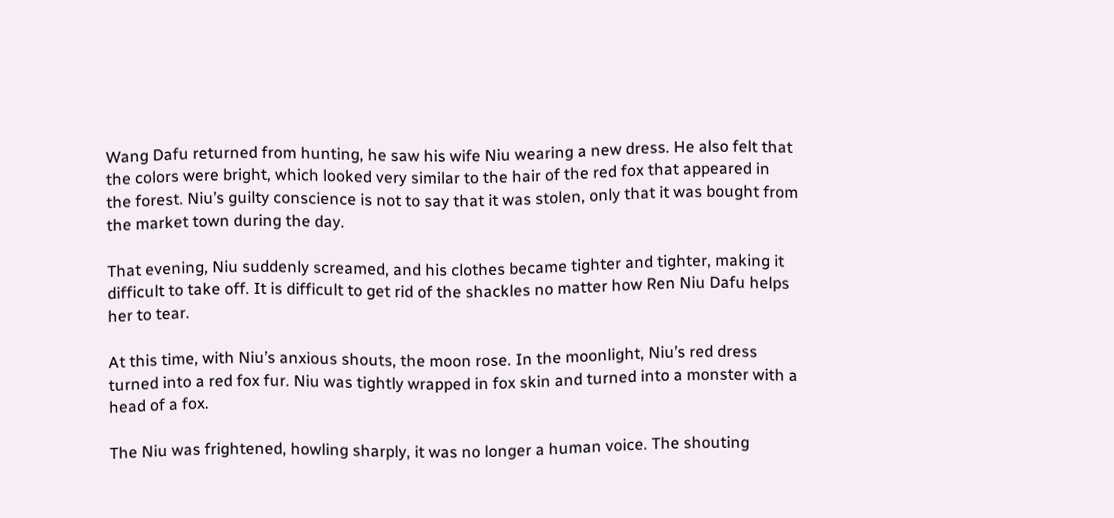Wang Dafu returned from hunting, he saw his wife Niu wearing a new dress. He also felt that the colors were bright, which looked very similar to the hair of the red fox that appeared in the forest. Niu’s guilty conscience is not to say that it was stolen, only that it was bought from the market town during the day.

That evening, Niu suddenly screamed, and his clothes became tighter and tighter, making it difficult to take off. It is difficult to get rid of the shackles no matter how Ren Niu Dafu helps her to tear.

At this time, with Niu’s anxious shouts, the moon rose. In the moonlight, Niu’s red dress turned into a red fox fur. Niu was tightly wrapped in fox skin and turned into a monster with a head of a fox.

The Niu was frightened, howling sharply, it was no longer a human voice. The shouting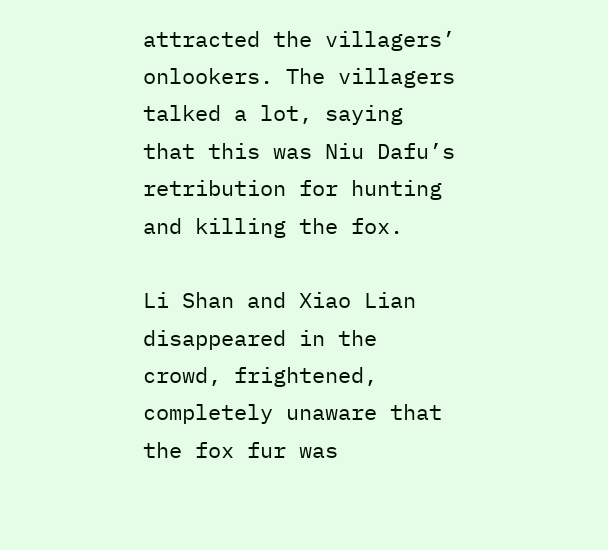attracted the villagers’ onlookers. The villagers talked a lot, saying that this was Niu Dafu’s retribution for hunting and killing the fox.

Li Shan and Xiao Lian disappeared in the crowd, frightened, completely unaware that the fox fur was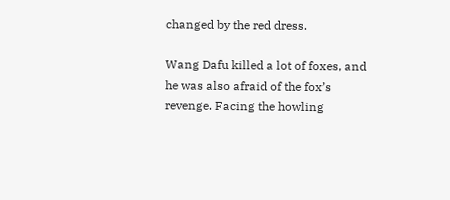changed by the red dress.

Wang Dafu killed a lot of foxes, and he was also afraid of the fox’s revenge. Facing the howling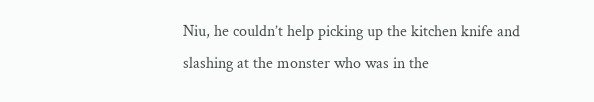Niu, he couldn’t help picking up the kitchen knife and slashing at the monster who was in the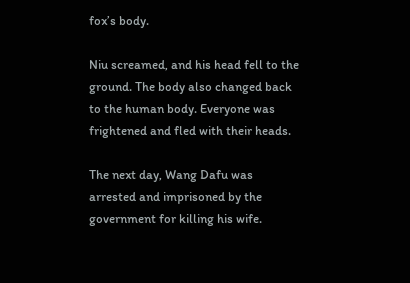fox’s body.

Niu screamed, and his head fell to the ground. The body also changed back to the human body. Everyone was frightened and fled with their heads.

The next day, Wang Dafu was arrested and imprisoned by the government for killing his wife.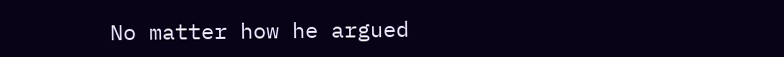No matter how he argued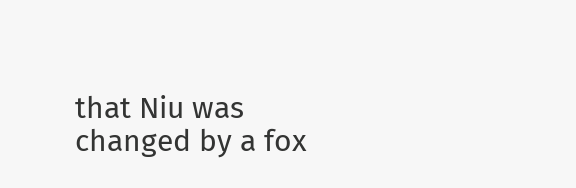that Niu was changed by a fox